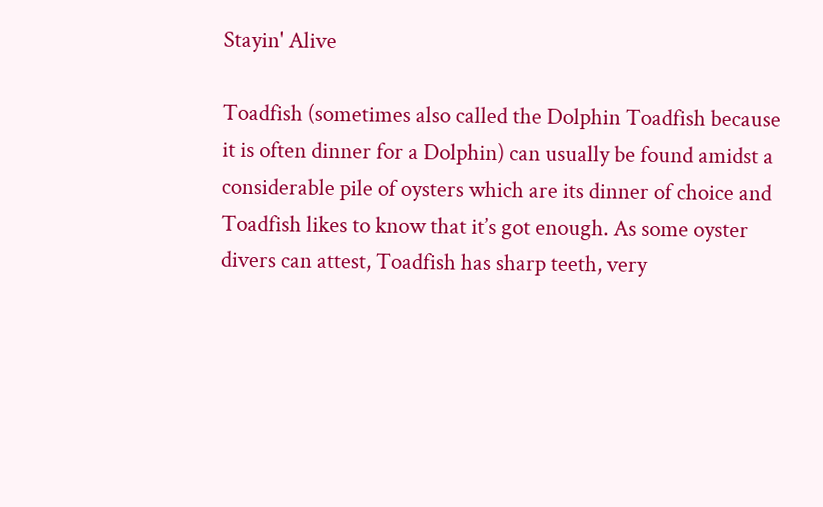Stayin' Alive

Toadfish (sometimes also called the Dolphin Toadfish because it is often dinner for a Dolphin) can usually be found amidst a considerable pile of oysters which are its dinner of choice and Toadfish likes to know that it’s got enough. As some oyster divers can attest, Toadfish has sharp teeth, very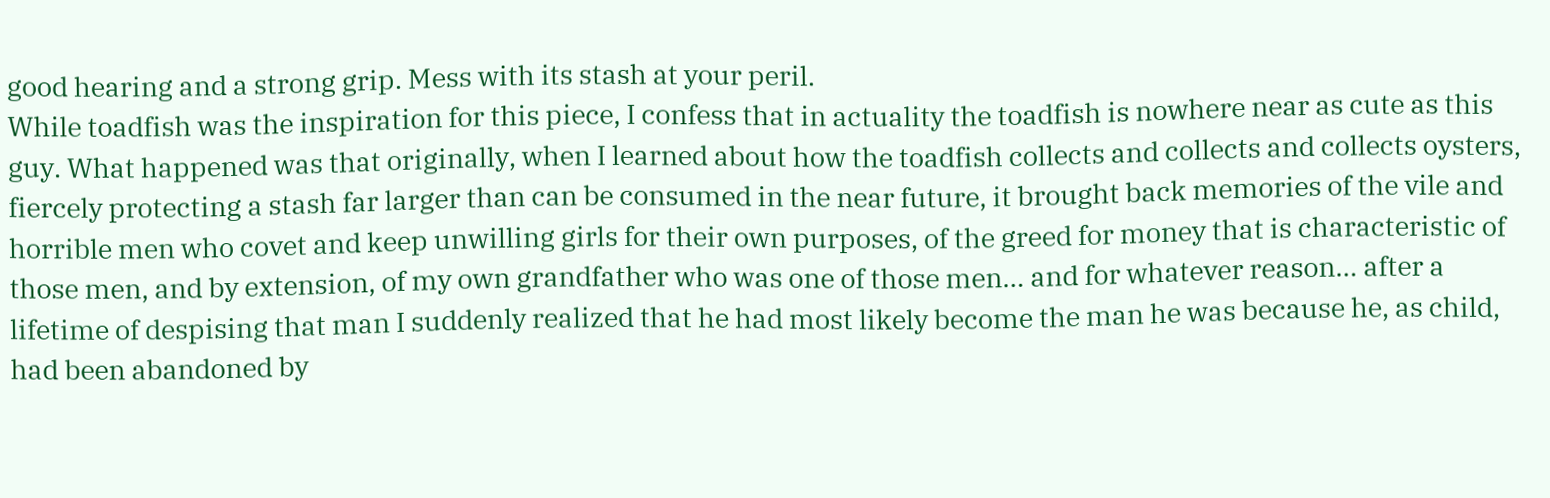good hearing and a strong grip. Mess with its stash at your peril.
While toadfish was the inspiration for this piece, I confess that in actuality the toadfish is nowhere near as cute as this guy. What happened was that originally, when I learned about how the toadfish collects and collects and collects oysters, fiercely protecting a stash far larger than can be consumed in the near future, it brought back memories of the vile and horrible men who covet and keep unwilling girls for their own purposes, of the greed for money that is characteristic of those men, and by extension, of my own grandfather who was one of those men… and for whatever reason… after a lifetime of despising that man I suddenly realized that he had most likely become the man he was because he, as child, had been abandoned by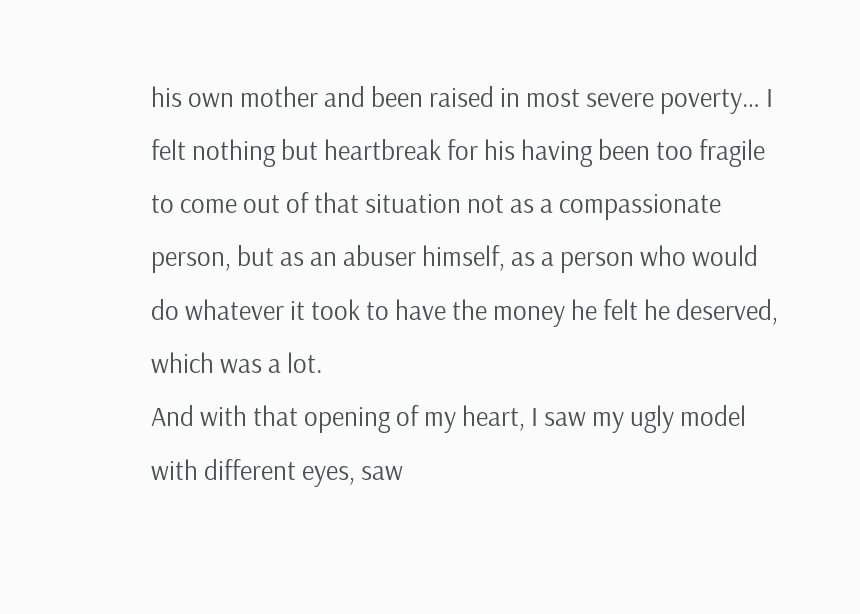his own mother and been raised in most severe poverty… I felt nothing but heartbreak for his having been too fragile to come out of that situation not as a compassionate person, but as an abuser himself, as a person who would do whatever it took to have the money he felt he deserved, which was a lot.
And with that opening of my heart, I saw my ugly model with different eyes, saw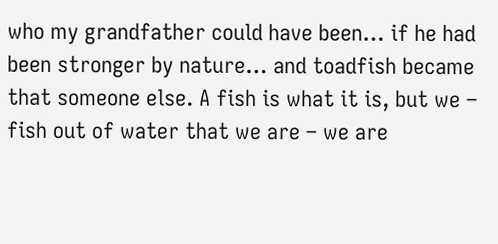who my grandfather could have been… if he had been stronger by nature… and toadfish became that someone else. A fish is what it is, but we – fish out of water that we are – we are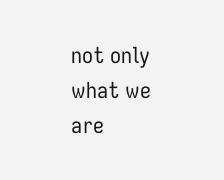not only what we are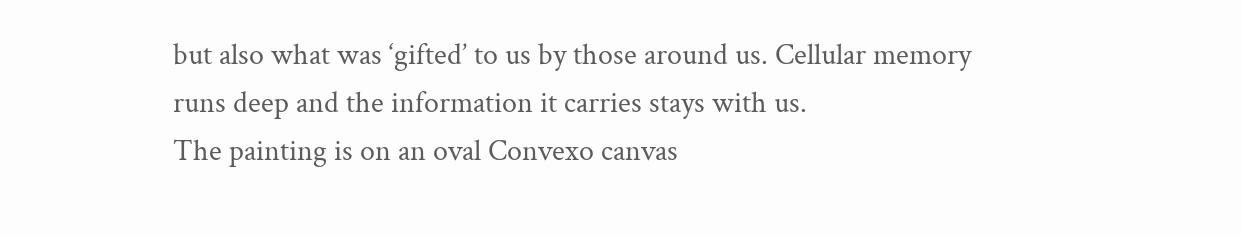but also what was ‘gifted’ to us by those around us. Cellular memory runs deep and the information it carries stays with us.
The painting is on an oval Convexo canvas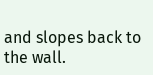and slopes back to the wall.